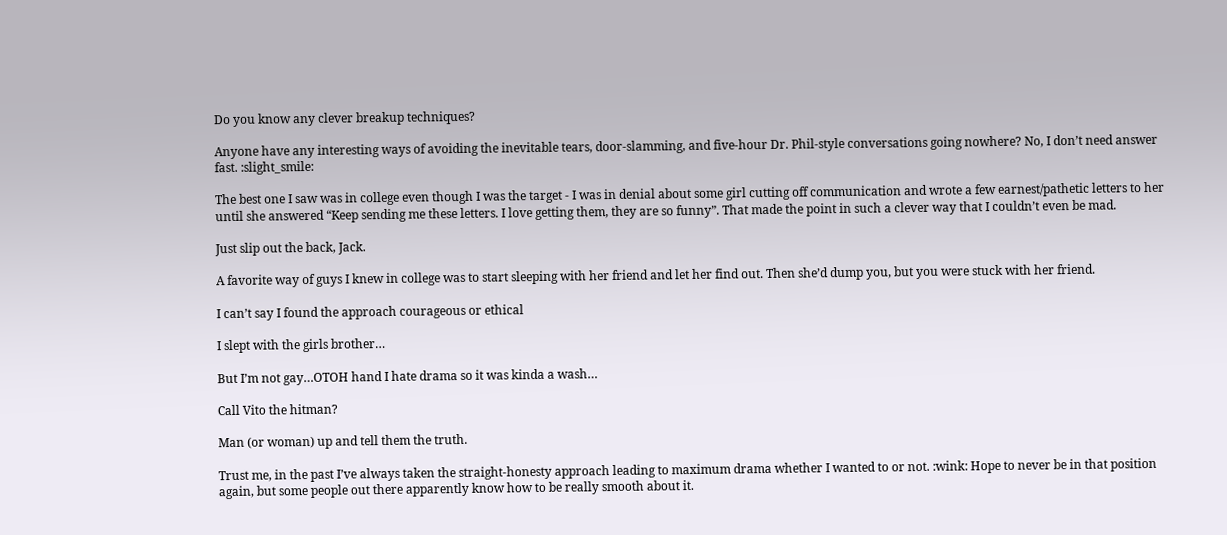Do you know any clever breakup techniques?

Anyone have any interesting ways of avoiding the inevitable tears, door-slamming, and five-hour Dr. Phil-style conversations going nowhere? No, I don’t need answer fast. :slight_smile:

The best one I saw was in college even though I was the target - I was in denial about some girl cutting off communication and wrote a few earnest/pathetic letters to her until she answered “Keep sending me these letters. I love getting them, they are so funny”. That made the point in such a clever way that I couldn’t even be mad.

Just slip out the back, Jack.

A favorite way of guys I knew in college was to start sleeping with her friend and let her find out. Then she’d dump you, but you were stuck with her friend.

I can’t say I found the approach courageous or ethical

I slept with the girls brother…

But I’m not gay…OTOH hand I hate drama so it was kinda a wash…

Call Vito the hitman?

Man (or woman) up and tell them the truth.

Trust me, in the past I’ve always taken the straight-honesty approach leading to maximum drama whether I wanted to or not. :wink: Hope to never be in that position again, but some people out there apparently know how to be really smooth about it.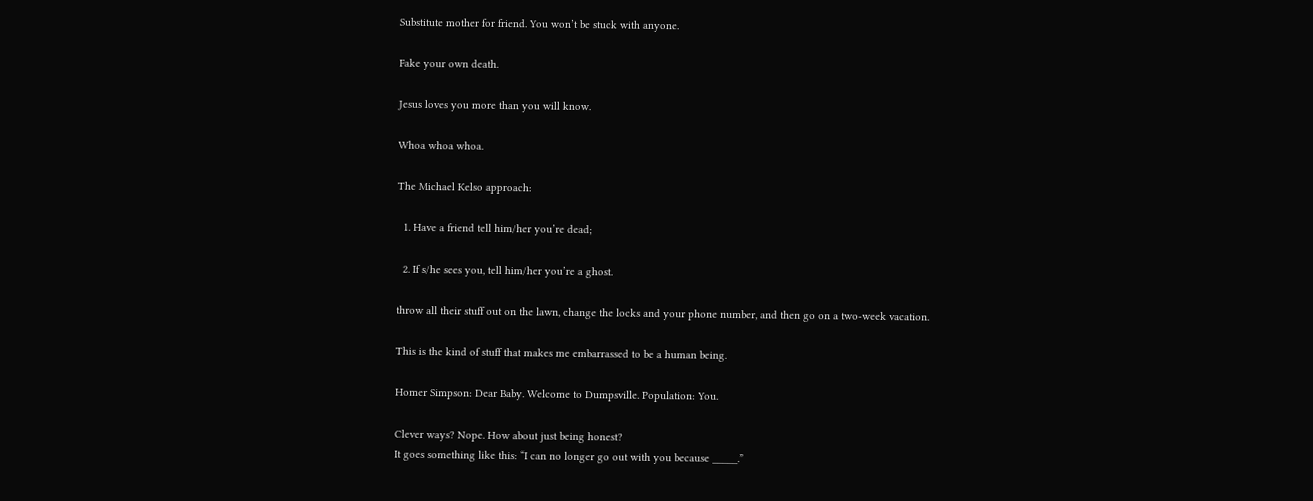Substitute mother for friend. You won’t be stuck with anyone.

Fake your own death.

Jesus loves you more than you will know.

Whoa whoa whoa.

The Michael Kelso approach:

  1. Have a friend tell him/her you’re dead;

  2. If s/he sees you, tell him/her you’re a ghost.

throw all their stuff out on the lawn, change the locks and your phone number, and then go on a two-week vacation.

This is the kind of stuff that makes me embarrassed to be a human being.

Homer Simpson: Dear Baby. Welcome to Dumpsville. Population: You.

Clever ways? Nope. How about just being honest?
It goes something like this: “I can no longer go out with you because _____.”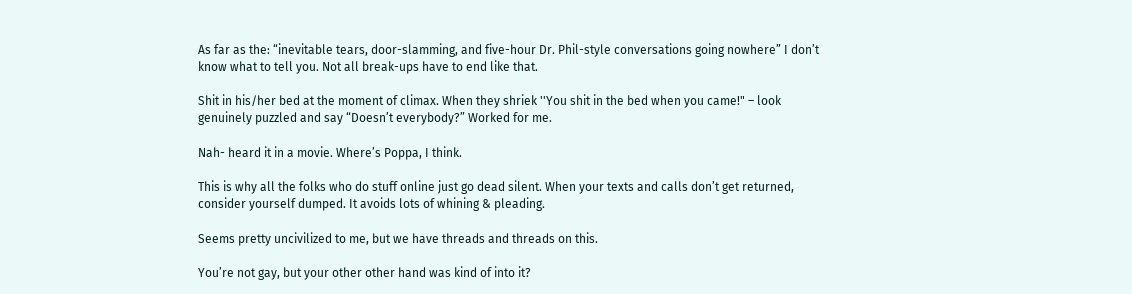As far as the: “inevitable tears, door-slamming, and five-hour Dr. Phil-style conversations going nowhere” I don’t know what to tell you. Not all break-ups have to end like that.

Shit in his/her bed at the moment of climax. When they shriek ''You shit in the bed when you came!" – look genuinely puzzled and say “Doesn’t everybody?” Worked for me.

Nah- heard it in a movie. Where’s Poppa, I think.

This is why all the folks who do stuff online just go dead silent. When your texts and calls don’t get returned, consider yourself dumped. It avoids lots of whining & pleading.

Seems pretty uncivilized to me, but we have threads and threads on this.

You’re not gay, but your other other hand was kind of into it?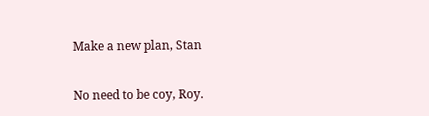Make a new plan, Stan

No need to be coy, Roy.